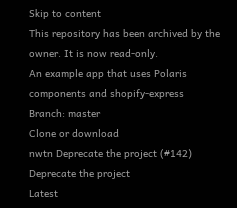Skip to content
This repository has been archived by the owner. It is now read-only.
An example app that uses Polaris components and shopify-express
Branch: master
Clone or download
nwtn Deprecate the project (#142)
Deprecate the project
Latest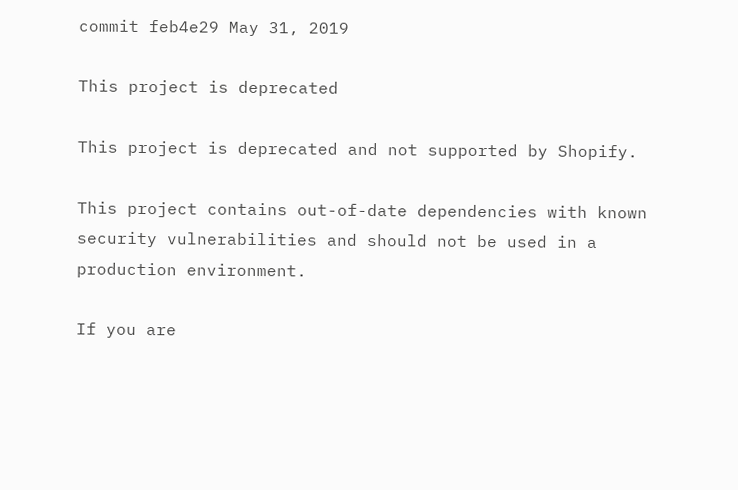commit feb4e29 May 31, 2019

This project is deprecated

This project is deprecated and not supported by Shopify.

This project contains out-of-date dependencies with known security vulnerabilities and should not be used in a production environment.

If you are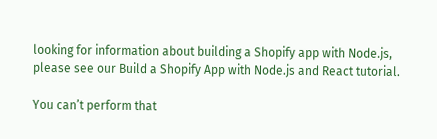looking for information about building a Shopify app with Node.js, please see our Build a Shopify App with Node.js and React tutorial.

You can’t perform that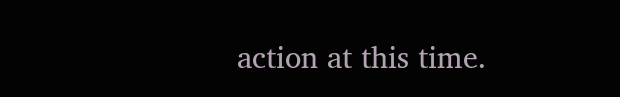action at this time.